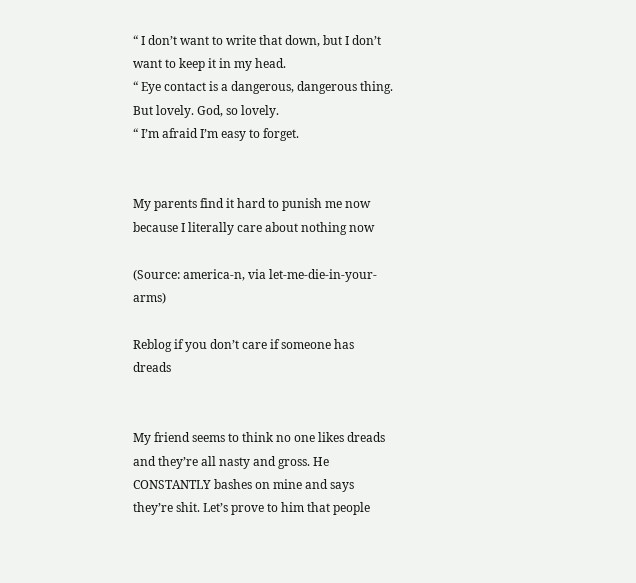“ I don’t want to write that down, but I don’t want to keep it in my head.
“ Eye contact is a dangerous, dangerous thing. But lovely. God, so lovely.
“ I’m afraid I’m easy to forget.


My parents find it hard to punish me now because I literally care about nothing now

(Source: america-n, via let-me-die-in-your-arms)

Reblog if you don’t care if someone has dreads


My friend seems to think no one likes dreads and they’re all nasty and gross. He CONSTANTLY bashes on mine and says they’re shit. Let’s prove to him that people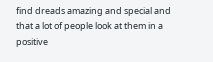find dreads amazing and special and that a lot of people look at them in a positive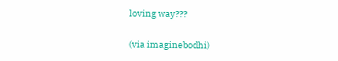loving way???

(via imaginebodhi)